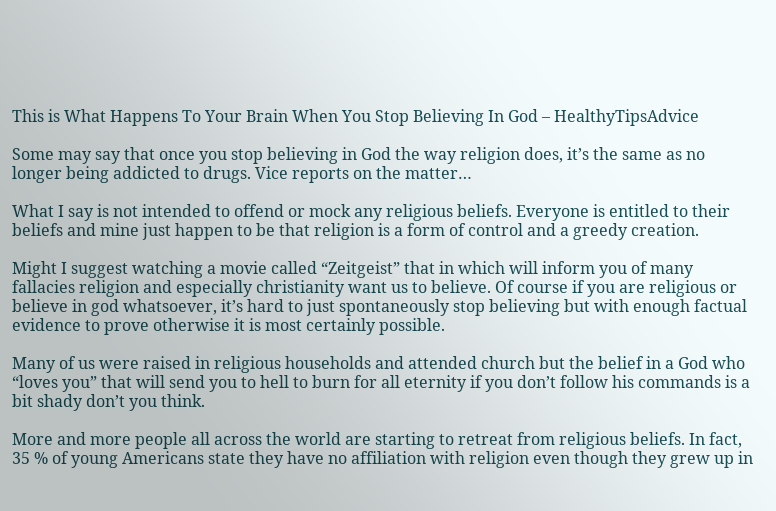This is What Happens To Your Brain When You Stop Believing In God – HealthyTipsAdvice

Some may say that once you stop believing in God the way religion does, it’s the same as no longer being addicted to drugs. Vice reports on the matter…

What I say is not intended to offend or mock any religious beliefs. Everyone is entitled to their beliefs and mine just happen to be that religion is a form of control and a greedy creation.

Might I suggest watching a movie called “Zeitgeist” that in which will inform you of many fallacies religion and especially christianity want us to believe. Of course if you are religious or believe in god whatsoever, it’s hard to just spontaneously stop believing but with enough factual evidence to prove otherwise it is most certainly possible.

Many of us were raised in religious households and attended church but the belief in a God who “loves you” that will send you to hell to burn for all eternity if you don’t follow his commands is a bit shady don’t you think.

More and more people all across the world are starting to retreat from religious beliefs. In fact, 35 % of young Americans state they have no affiliation with religion even though they grew up in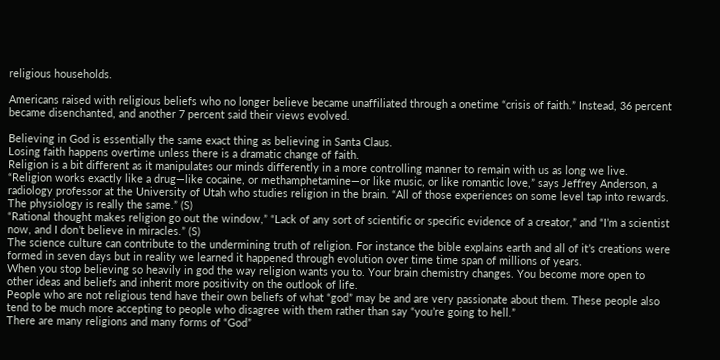religious households.

Americans raised with religious beliefs who no longer believe became unaffiliated through a onetime “crisis of faith.” Instead, 36 percent became disenchanted, and another 7 percent said their views evolved.

Believing in God is essentially the same exact thing as believing in Santa Claus.
Losing faith happens overtime unless there is a dramatic change of faith.
Religion is a bit different as it manipulates our minds differently in a more controlling manner to remain with us as long we live.
“Religion works exactly like a drug—like cocaine, or methamphetamine—or like music, or like romantic love,” says Jeffrey Anderson, a radiology professor at the University of Utah who studies religion in the brain. “All of those experiences on some level tap into rewards. The physiology is really the same.” (S)
“Rational thought makes religion go out the window,” “Lack of any sort of scientific or specific evidence of a creator,” and “I’m a scientist now, and I don’t believe in miracles.” (S)
The science culture can contribute to the undermining truth of religion. For instance the bible explains earth and all of it’s creations were formed in seven days but in reality we learned it happened through evolution over time time span of millions of years.
When you stop believing so heavily in god the way religion wants you to. Your brain chemistry changes. You become more open to other ideas and beliefs and inherit more positivity on the outlook of life.
People who are not religious tend have their own beliefs of what “god” may be and are very passionate about them. These people also tend to be much more accepting to people who disagree with them rather than say “you’re going to hell.”
There are many religions and many forms of “God”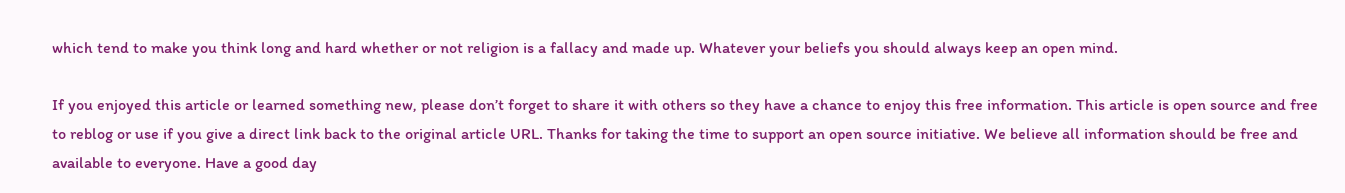which tend to make you think long and hard whether or not religion is a fallacy and made up. Whatever your beliefs you should always keep an open mind.

If you enjoyed this article or learned something new, please don’t forget to share it with others so they have a chance to enjoy this free information. This article is open source and free to reblog or use if you give a direct link back to the original article URL. Thanks for taking the time to support an open source initiative. We believe all information should be free and available to everyone. Have a good day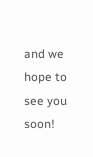and we hope to see you soon!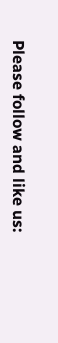Please follow and like us: